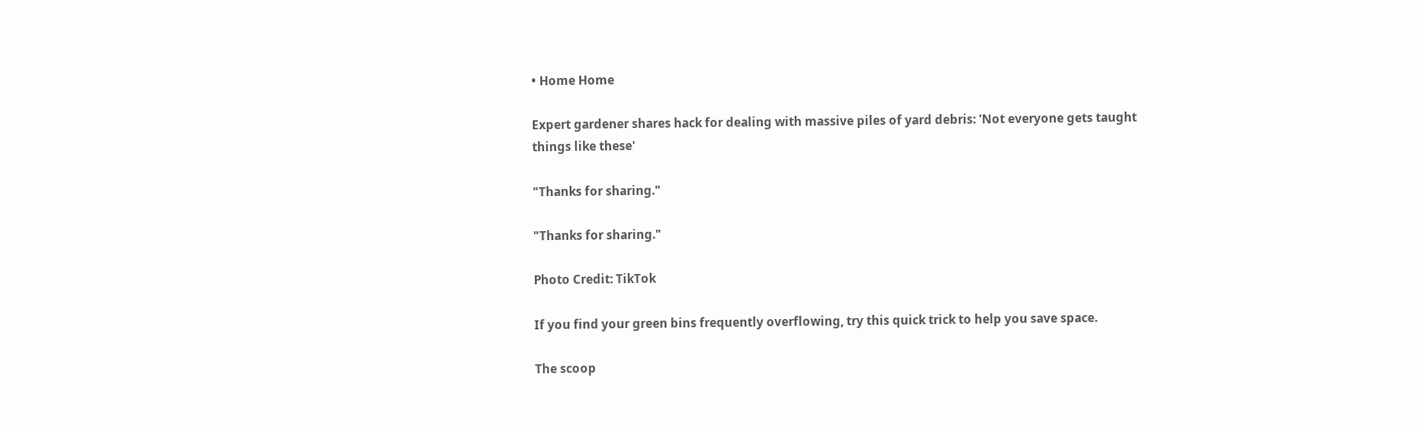• Home Home

Expert gardener shares hack for dealing with massive piles of yard debris: 'Not everyone gets taught things like these'

"Thanks for sharing."

"Thanks for sharing."

Photo Credit: TikTok

If you find your green bins frequently overflowing, try this quick trick to help you save space.

The scoop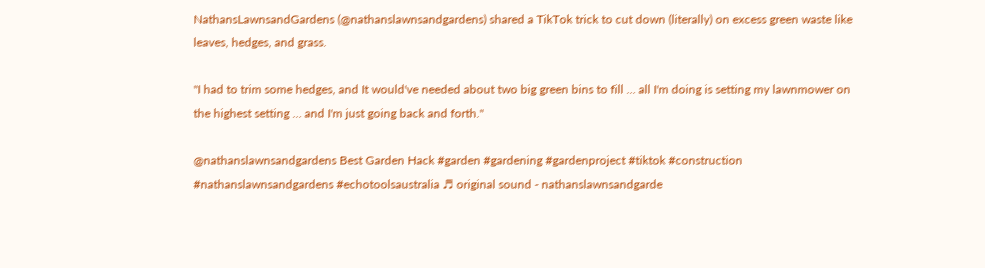NathansLawnsandGardens (@nathanslawnsandgardens) shared a TikTok trick to cut down (literally) on excess green waste like leaves, hedges, and grass.

"I had to trim some hedges, and It would've needed about two big green bins to fill … all I'm doing is setting my lawnmower on the highest setting … and I'm just going back and forth."

@nathanslawnsandgardens Best Garden Hack #garden #gardening #gardenproject #tiktok #construction #nathanslawnsandgardens #echotoolsaustralia ♬ original sound - nathanslawnsandgarde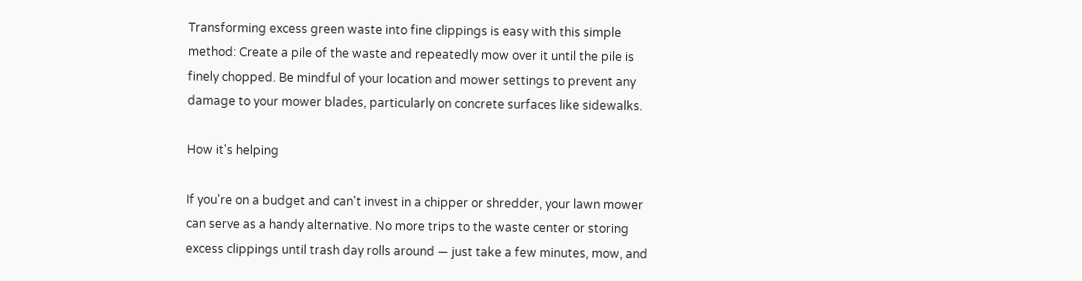Transforming excess green waste into fine clippings is easy with this simple method: Create a pile of the waste and repeatedly mow over it until the pile is finely chopped. Be mindful of your location and mower settings to prevent any damage to your mower blades, particularly on concrete surfaces like sidewalks.

How it's helping

If you're on a budget and can't invest in a chipper or shredder, your lawn mower can serve as a handy alternative. No more trips to the waste center or storing excess clippings until trash day rolls around — just take a few minutes, mow, and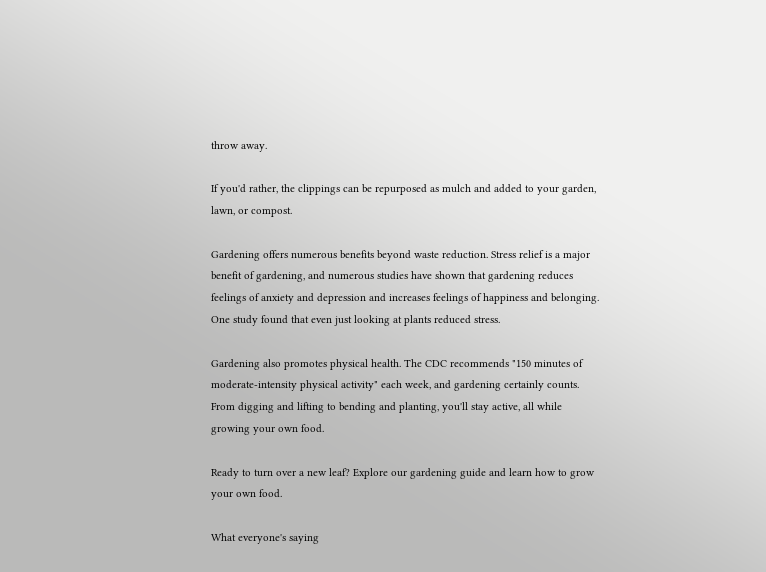throw away.

If you'd rather, the clippings can be repurposed as mulch and added to your garden, lawn, or compost.

Gardening offers numerous benefits beyond waste reduction. Stress relief is a major benefit of gardening, and numerous studies have shown that gardening reduces feelings of anxiety and depression and increases feelings of happiness and belonging. One study found that even just looking at plants reduced stress.

Gardening also promotes physical health. The CDC recommends "150 minutes of moderate-intensity physical activity" each week, and gardening certainly counts. From digging and lifting to bending and planting, you'll stay active, all while growing your own food.

Ready to turn over a new leaf? Explore our gardening guide and learn how to grow your own food.

What everyone's saying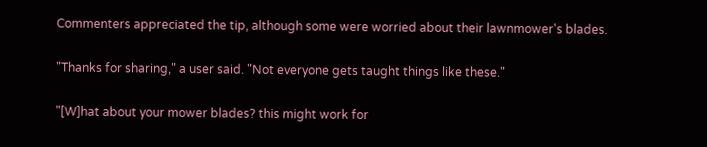Commenters appreciated the tip, although some were worried about their lawnmower's blades.

"Thanks for sharing," a user said. "Not everyone gets taught things like these."

"[W]hat about your mower blades? this might work for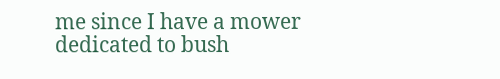me since I have a mower dedicated to bush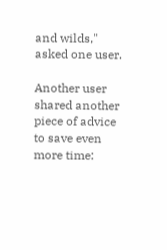and wilds," asked one user.

Another user shared another piece of advice to save even more time: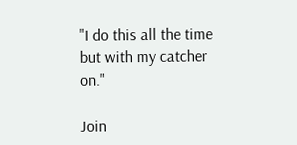"I do this all the time but with my catcher on."

Join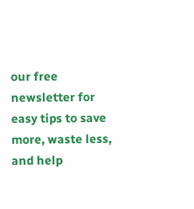our free newsletter for easy tips to save more, waste less, and help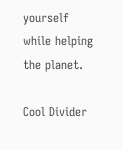yourself while helping the planet.

Cool Divider